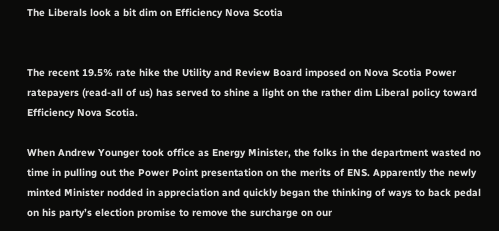The Liberals look a bit dim on Efficiency Nova Scotia


The recent 19.5% rate hike the Utility and Review Board imposed on Nova Scotia Power ratepayers (read-all of us) has served to shine a light on the rather dim Liberal policy toward Efficiency Nova Scotia.

When Andrew Younger took office as Energy Minister, the folks in the department wasted no time in pulling out the Power Point presentation on the merits of ENS. Apparently the newly minted Minister nodded in appreciation and quickly began the thinking of ways to back pedal on his party’s election promise to remove the surcharge on our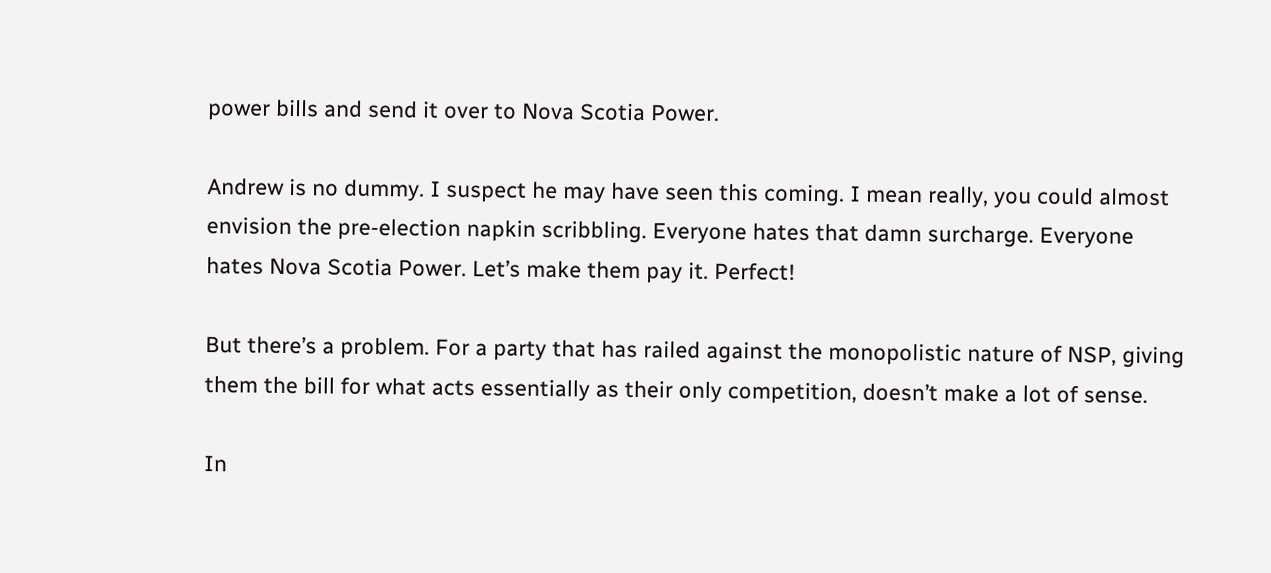power bills and send it over to Nova Scotia Power.

Andrew is no dummy. I suspect he may have seen this coming. I mean really, you could almost envision the pre-election napkin scribbling. Everyone hates that damn surcharge. Everyone hates Nova Scotia Power. Let’s make them pay it. Perfect!

But there’s a problem. For a party that has railed against the monopolistic nature of NSP, giving them the bill for what acts essentially as their only competition, doesn’t make a lot of sense.

In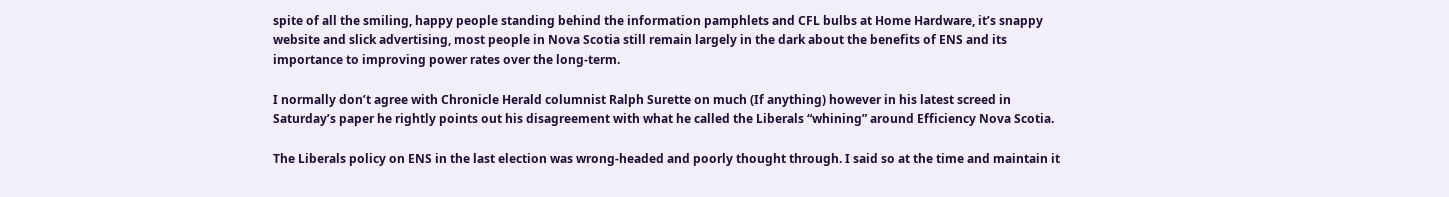spite of all the smiling, happy people standing behind the information pamphlets and CFL bulbs at Home Hardware, it’s snappy website and slick advertising, most people in Nova Scotia still remain largely in the dark about the benefits of ENS and its importance to improving power rates over the long-term.

I normally don’t agree with Chronicle Herald columnist Ralph Surette on much (If anything) however in his latest screed in Saturday’s paper he rightly points out his disagreement with what he called the Liberals “whining” around Efficiency Nova Scotia.

The Liberals policy on ENS in the last election was wrong-headed and poorly thought through. I said so at the time and maintain it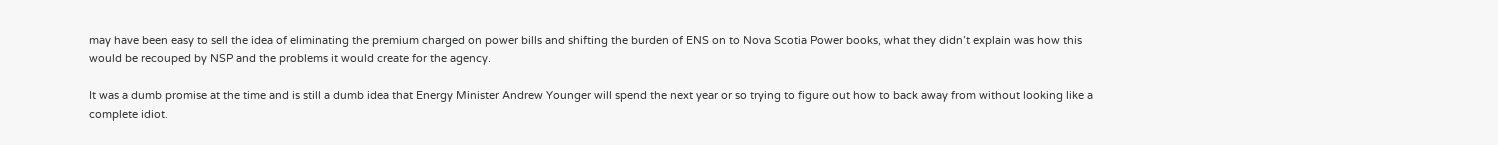may have been easy to sell the idea of eliminating the premium charged on power bills and shifting the burden of ENS on to Nova Scotia Power books, what they didn’t explain was how this would be recouped by NSP and the problems it would create for the agency.

It was a dumb promise at the time and is still a dumb idea that Energy Minister Andrew Younger will spend the next year or so trying to figure out how to back away from without looking like a complete idiot.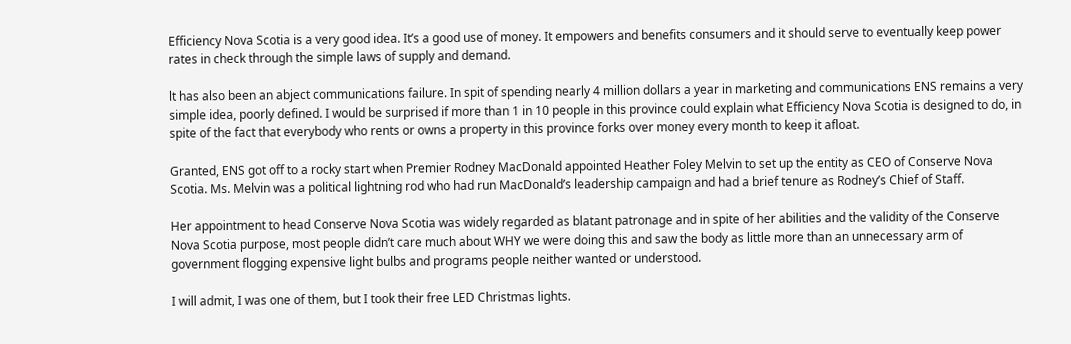Efficiency Nova Scotia is a very good idea. It’s a good use of money. It empowers and benefits consumers and it should serve to eventually keep power rates in check through the simple laws of supply and demand.

lt has also been an abject communications failure. In spit of spending nearly 4 million dollars a year in marketing and communications ENS remains a very simple idea, poorly defined. I would be surprised if more than 1 in 10 people in this province could explain what Efficiency Nova Scotia is designed to do, in spite of the fact that everybody who rents or owns a property in this province forks over money every month to keep it afloat.

Granted, ENS got off to a rocky start when Premier Rodney MacDonald appointed Heather Foley Melvin to set up the entity as CEO of Conserve Nova Scotia. Ms. Melvin was a political lightning rod who had run MacDonald’s leadership campaign and had a brief tenure as Rodney’s Chief of Staff.

Her appointment to head Conserve Nova Scotia was widely regarded as blatant patronage and in spite of her abilities and the validity of the Conserve Nova Scotia purpose, most people didn’t care much about WHY we were doing this and saw the body as little more than an unnecessary arm of government flogging expensive light bulbs and programs people neither wanted or understood.

I will admit, I was one of them, but I took their free LED Christmas lights.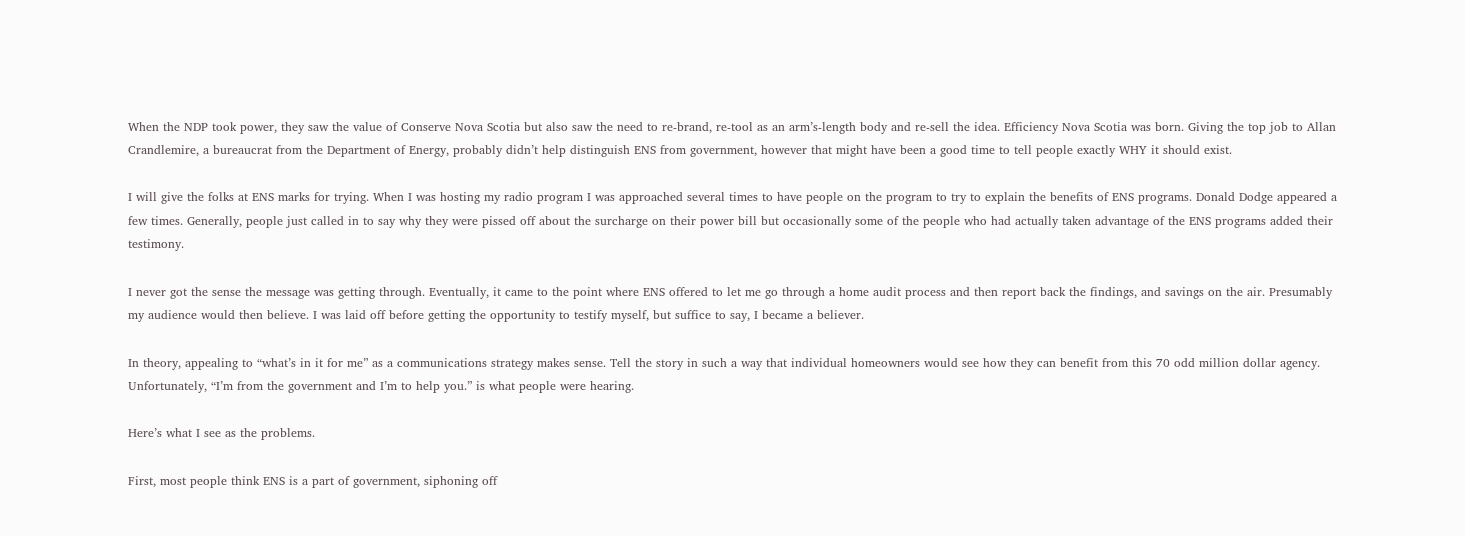When the NDP took power, they saw the value of Conserve Nova Scotia but also saw the need to re-brand, re-tool as an arm’s-length body and re-sell the idea. Efficiency Nova Scotia was born. Giving the top job to Allan Crandlemire, a bureaucrat from the Department of Energy, probably didn’t help distinguish ENS from government, however that might have been a good time to tell people exactly WHY it should exist.

I will give the folks at ENS marks for trying. When I was hosting my radio program I was approached several times to have people on the program to try to explain the benefits of ENS programs. Donald Dodge appeared a few times. Generally, people just called in to say why they were pissed off about the surcharge on their power bill but occasionally some of the people who had actually taken advantage of the ENS programs added their testimony.

I never got the sense the message was getting through. Eventually, it came to the point where ENS offered to let me go through a home audit process and then report back the findings, and savings on the air. Presumably my audience would then believe. I was laid off before getting the opportunity to testify myself, but suffice to say, I became a believer.

In theory, appealing to “what’s in it for me” as a communications strategy makes sense. Tell the story in such a way that individual homeowners would see how they can benefit from this 70 odd million dollar agency. Unfortunately, “I’m from the government and I’m to help you.” is what people were hearing.

Here’s what I see as the problems.

First, most people think ENS is a part of government, siphoning off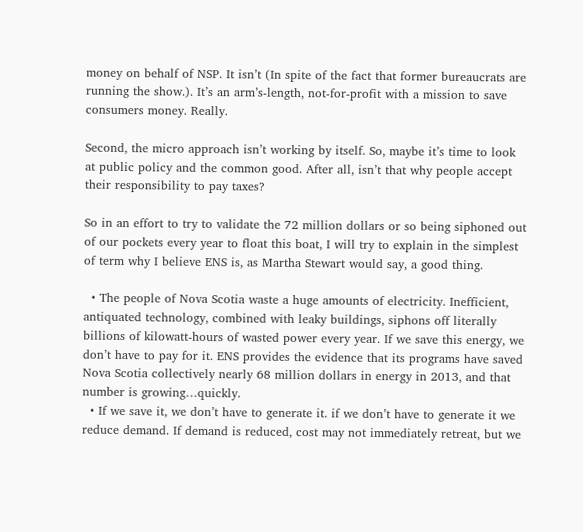money on behalf of NSP. It isn’t (In spite of the fact that former bureaucrats are running the show.). It’s an arm’s-length, not-for-profit with a mission to save consumers money. Really.

Second, the micro approach isn’t working by itself. So, maybe it’s time to look at public policy and the common good. After all, isn’t that why people accept their responsibility to pay taxes?

So in an effort to try to validate the 72 million dollars or so being siphoned out of our pockets every year to float this boat, I will try to explain in the simplest of term why I believe ENS is, as Martha Stewart would say, a good thing.

  • The people of Nova Scotia waste a huge amounts of electricity. Inefficient, antiquated technology, combined with leaky buildings, siphons off literally billions of kilowatt-hours of wasted power every year. If we save this energy, we don’t have to pay for it. ENS provides the evidence that its programs have saved Nova Scotia collectively nearly 68 million dollars in energy in 2013, and that number is growing…quickly.
  • If we save it, we don’t have to generate it. if we don’t have to generate it we reduce demand. If demand is reduced, cost may not immediately retreat, but we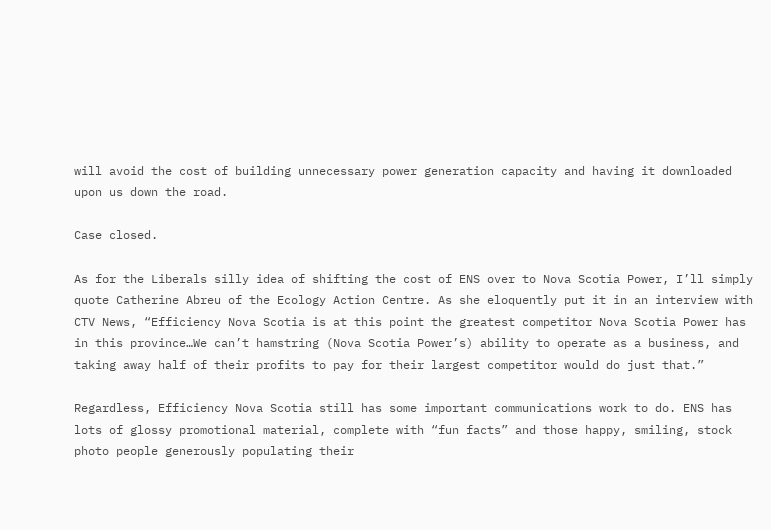will avoid the cost of building unnecessary power generation capacity and having it downloaded upon us down the road.

Case closed.

As for the Liberals silly idea of shifting the cost of ENS over to Nova Scotia Power, I’ll simply quote Catherine Abreu of the Ecology Action Centre. As she eloquently put it in an interview with CTV News, “Efficiency Nova Scotia is at this point the greatest competitor Nova Scotia Power has in this province…We can’t hamstring (Nova Scotia Power’s) ability to operate as a business, and taking away half of their profits to pay for their largest competitor would do just that.”

Regardless, Efficiency Nova Scotia still has some important communications work to do. ENS has lots of glossy promotional material, complete with “fun facts” and those happy, smiling, stock photo people generously populating their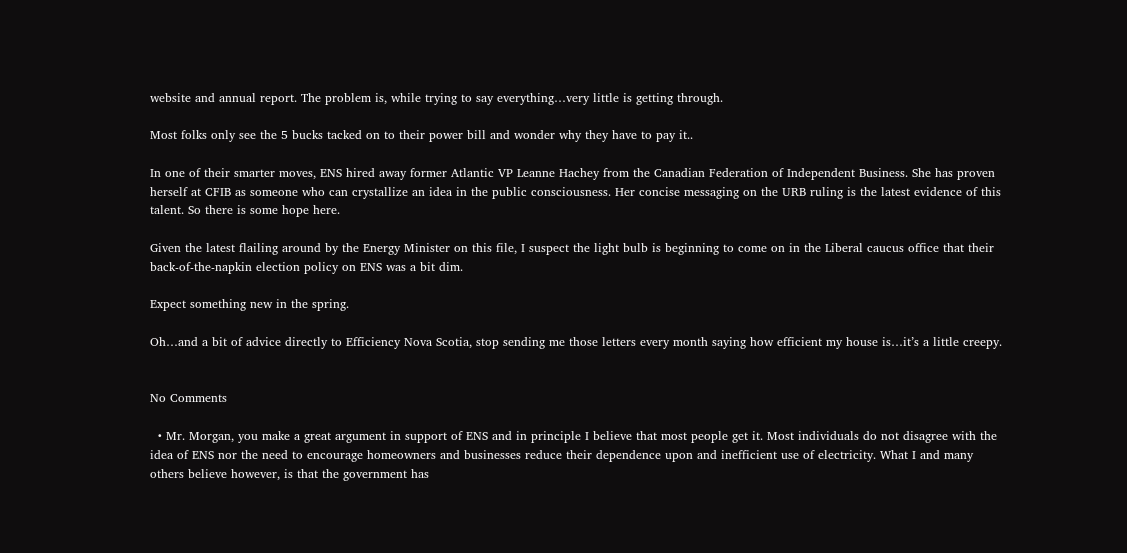website and annual report. The problem is, while trying to say everything…very little is getting through.

Most folks only see the 5 bucks tacked on to their power bill and wonder why they have to pay it..

In one of their smarter moves, ENS hired away former Atlantic VP Leanne Hachey from the Canadian Federation of Independent Business. She has proven herself at CFIB as someone who can crystallize an idea in the public consciousness. Her concise messaging on the URB ruling is the latest evidence of this talent. So there is some hope here.

Given the latest flailing around by the Energy Minister on this file, I suspect the light bulb is beginning to come on in the Liberal caucus office that their back-of-the-napkin election policy on ENS was a bit dim.

Expect something new in the spring.

Oh…and a bit of advice directly to Efficiency Nova Scotia, stop sending me those letters every month saying how efficient my house is…it’s a little creepy.


No Comments

  • Mr. Morgan, you make a great argument in support of ENS and in principle I believe that most people get it. Most individuals do not disagree with the idea of ENS nor the need to encourage homeowners and businesses reduce their dependence upon and inefficient use of electricity. What I and many others believe however, is that the government has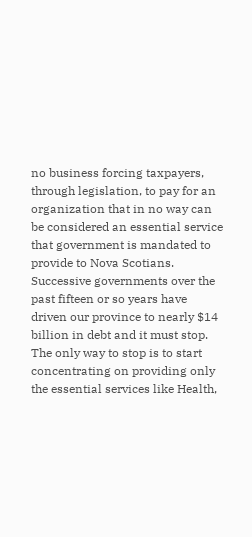no business forcing taxpayers, through legislation, to pay for an organization that in no way can be considered an essential service that government is mandated to provide to Nova Scotians. Successive governments over the past fifteen or so years have driven our province to nearly $14 billion in debt and it must stop. The only way to stop is to start concentrating on providing only the essential services like Health,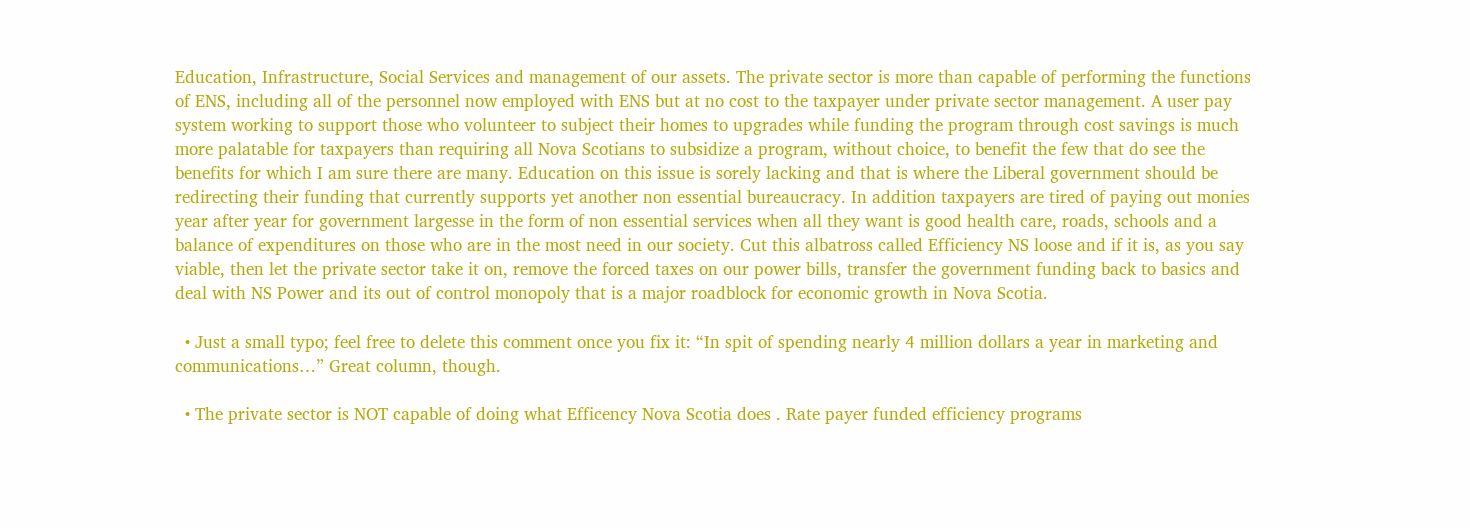Education, Infrastructure, Social Services and management of our assets. The private sector is more than capable of performing the functions of ENS, including all of the personnel now employed with ENS but at no cost to the taxpayer under private sector management. A user pay system working to support those who volunteer to subject their homes to upgrades while funding the program through cost savings is much more palatable for taxpayers than requiring all Nova Scotians to subsidize a program, without choice, to benefit the few that do see the benefits for which I am sure there are many. Education on this issue is sorely lacking and that is where the Liberal government should be redirecting their funding that currently supports yet another non essential bureaucracy. In addition taxpayers are tired of paying out monies year after year for government largesse in the form of non essential services when all they want is good health care, roads, schools and a balance of expenditures on those who are in the most need in our society. Cut this albatross called Efficiency NS loose and if it is, as you say viable, then let the private sector take it on, remove the forced taxes on our power bills, transfer the government funding back to basics and deal with NS Power and its out of control monopoly that is a major roadblock for economic growth in Nova Scotia.

  • Just a small typo; feel free to delete this comment once you fix it: “In spit of spending nearly 4 million dollars a year in marketing and communications…” Great column, though.

  • The private sector is NOT capable of doing what Efficency Nova Scotia does . Rate payer funded efficiency programs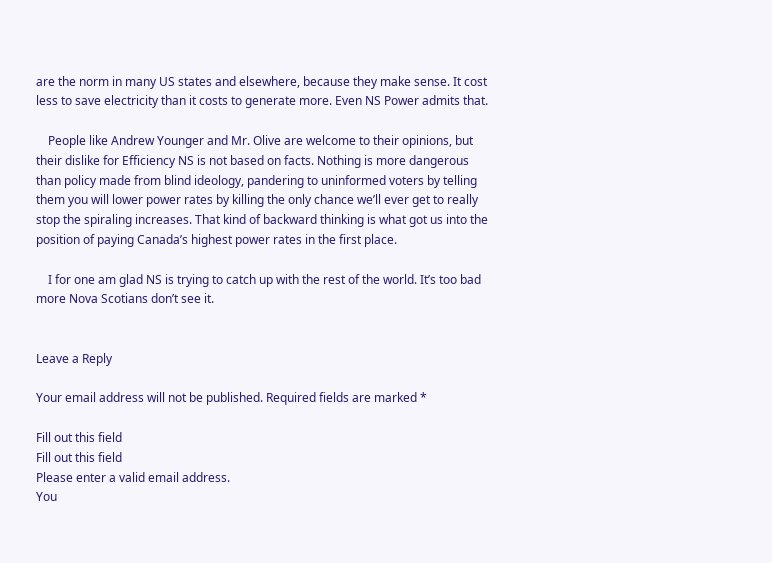are the norm in many US states and elsewhere, because they make sense. It cost less to save electricity than it costs to generate more. Even NS Power admits that.

    People like Andrew Younger and Mr. Olive are welcome to their opinions, but their dislike for Efficiency NS is not based on facts. Nothing is more dangerous than policy made from blind ideology, pandering to uninformed voters by telling them you will lower power rates by killing the only chance we’ll ever get to really stop the spiraling increases. That kind of backward thinking is what got us into the position of paying Canada’s highest power rates in the first place.

    I for one am glad NS is trying to catch up with the rest of the world. It’s too bad more Nova Scotians don’t see it.


Leave a Reply

Your email address will not be published. Required fields are marked *

Fill out this field
Fill out this field
Please enter a valid email address.
You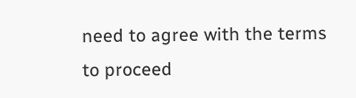need to agree with the terms to proceed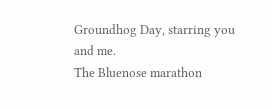Groundhog Day, starring you and me.
The Bluenose marathon